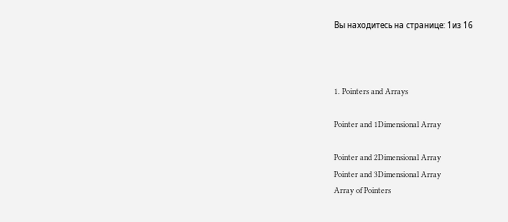Вы находитесь на странице: 1из 16



1. Pointers and Arrays

Pointer and 1Dimensional Array

Pointer and 2Dimensional Array
Pointer and 3Dimensional Array
Array of Pointers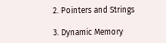2. Pointers and Strings

3. Dynamic Memory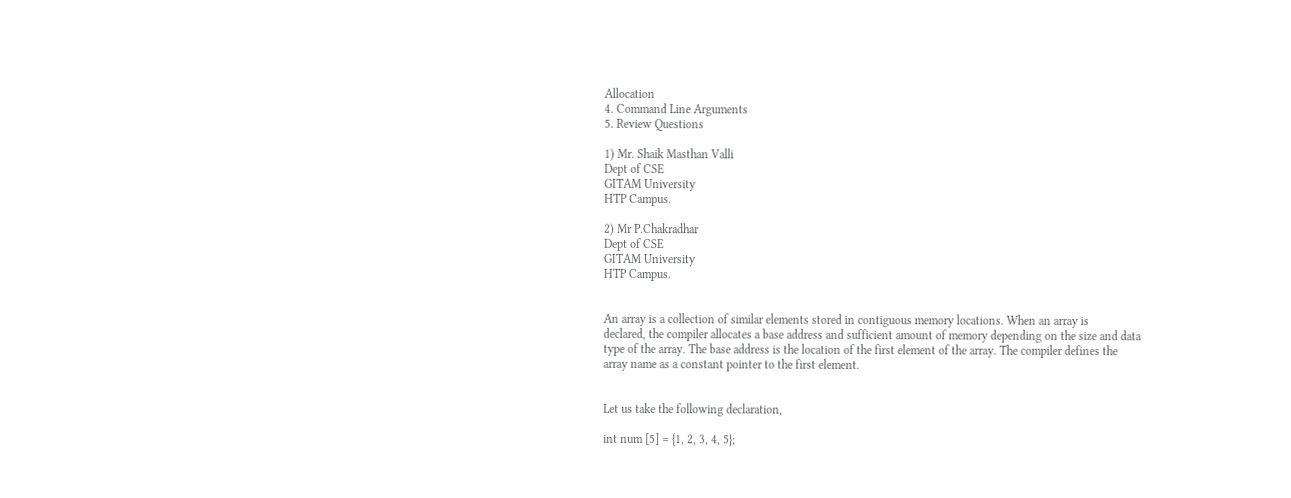Allocation
4. Command Line Arguments
5. Review Questions

1) Mr. Shaik Masthan Valli
Dept of CSE
GITAM University
HTP Campus.

2) Mr P.Chakradhar
Dept of CSE
GITAM University
HTP Campus.


An array is a collection of similar elements stored in contiguous memory locations. When an array is
declared, the compiler allocates a base address and sufficient amount of memory depending on the size and data
type of the array. The base address is the location of the first element of the array. The compiler defines the
array name as a constant pointer to the first element.


Let us take the following declaration,

int num [5] = {1, 2, 3, 4, 5};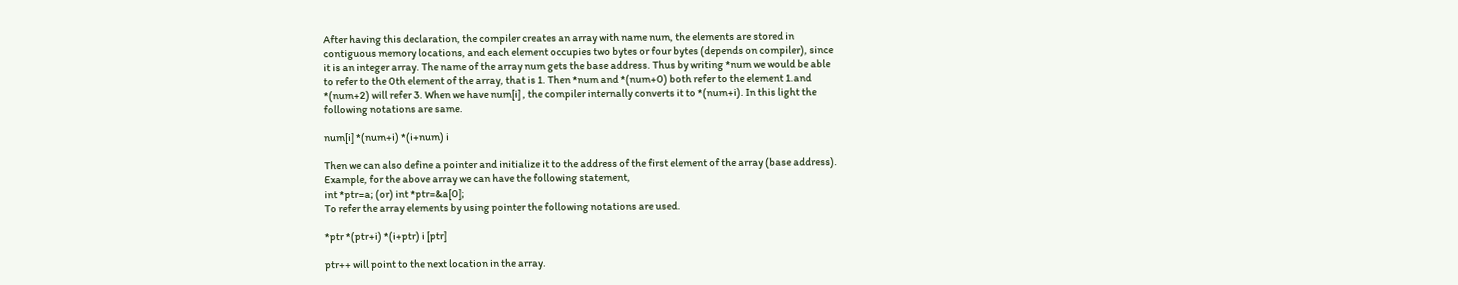After having this declaration, the compiler creates an array with name num, the elements are stored in
contiguous memory locations, and each element occupies two bytes or four bytes (depends on compiler), since
it is an integer array. The name of the array num gets the base address. Thus by writing *num we would be able
to refer to the 0th element of the array, that is 1. Then *num and *(num+0) both refer to the element 1.and
*(num+2) will refer 3. When we have num[i] , the compiler internally converts it to *(num+i). In this light the
following notations are same.

num[i] *(num+i) *(i+num) i

Then we can also define a pointer and initialize it to the address of the first element of the array (base address).
Example, for the above array we can have the following statement,
int *ptr=a; (or) int *ptr=&a[0];
To refer the array elements by using pointer the following notations are used.

*ptr *(ptr+i) *(i+ptr) i [ptr]

ptr++ will point to the next location in the array.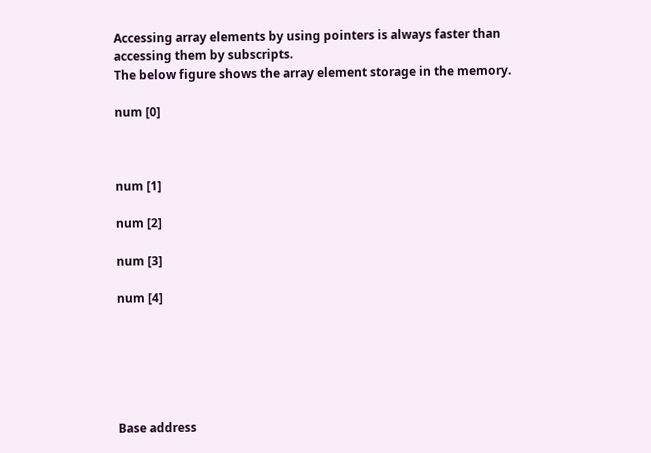Accessing array elements by using pointers is always faster than accessing them by subscripts.
The below figure shows the array element storage in the memory.

num [0]



num [1]

num [2]

num [3]

num [4]






Base address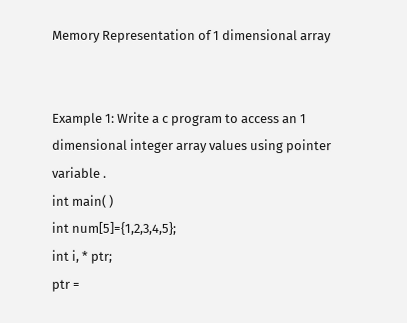Memory Representation of 1 dimensional array


Example 1: Write a c program to access an 1 dimensional integer array values using pointer variable .
int main( )
int num[5]={1,2,3,4,5};
int i, * ptr;
ptr =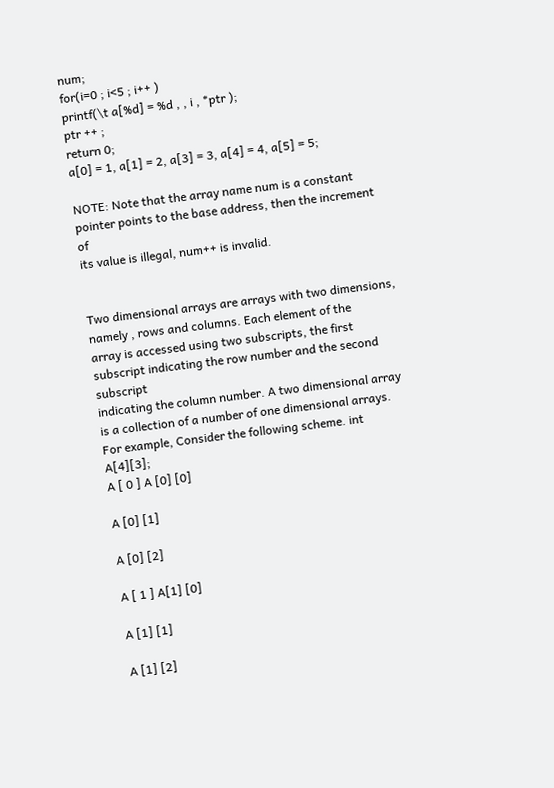num;
for(i=0 ; i<5 ; i++ )
printf(\t a[%d] = %d , , i , *ptr );
ptr ++ ;
return 0;
a[0] = 1, a[1] = 2, a[3] = 3, a[4] = 4, a[5] = 5;

NOTE: Note that the array name num is a constant pointer points to the base address, then the increment of
its value is illegal, num++ is invalid.


Two dimensional arrays are arrays with two dimensions, namely , rows and columns. Each element of the
array is accessed using two subscripts, the first subscript indicating the row number and the second subscript
indicating the column number. A two dimensional array is a collection of a number of one dimensional arrays.
For example, Consider the following scheme. int A[4][3];
A [ 0 ] A [0] [0]

A [0] [1]

A [0] [2]

A [ 1 ] A[1] [0]

A [1] [1]

A [1] [2]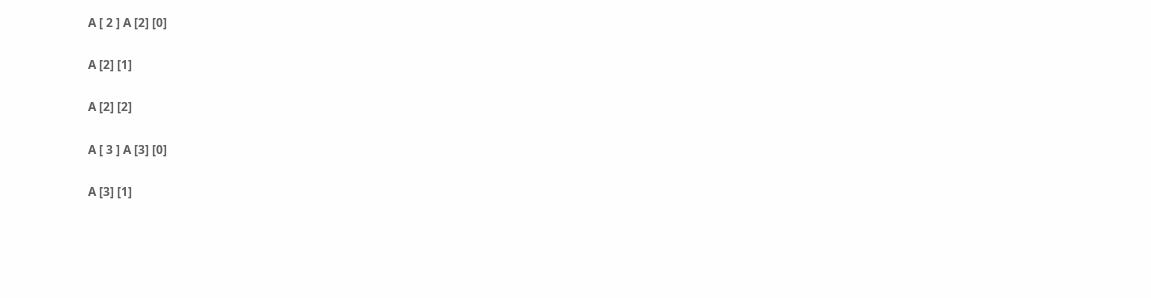A [ 2 ] A [2] [0]

A [2] [1]

A [2] [2]

A [ 3 ] A [3] [0]

A [3] [1]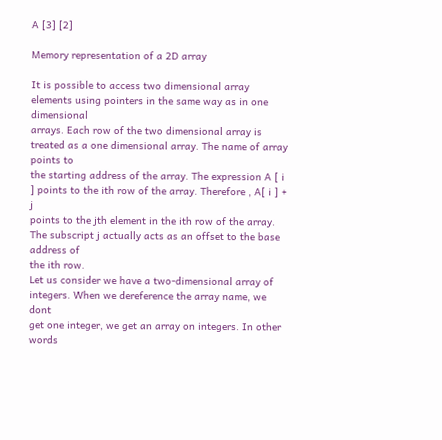A [3] [2]

Memory representation of a 2D array

It is possible to access two dimensional array elements using pointers in the same way as in one dimensional
arrays. Each row of the two dimensional array is treated as a one dimensional array. The name of array points to
the starting address of the array. The expression A [ i ] points to the ith row of the array. Therefore , A[ i ] + j
points to the jth element in the ith row of the array. The subscript j actually acts as an offset to the base address of
the ith row.
Let us consider we have a two-dimensional array of integers. When we dereference the array name, we dont
get one integer, we get an array on integers. In other words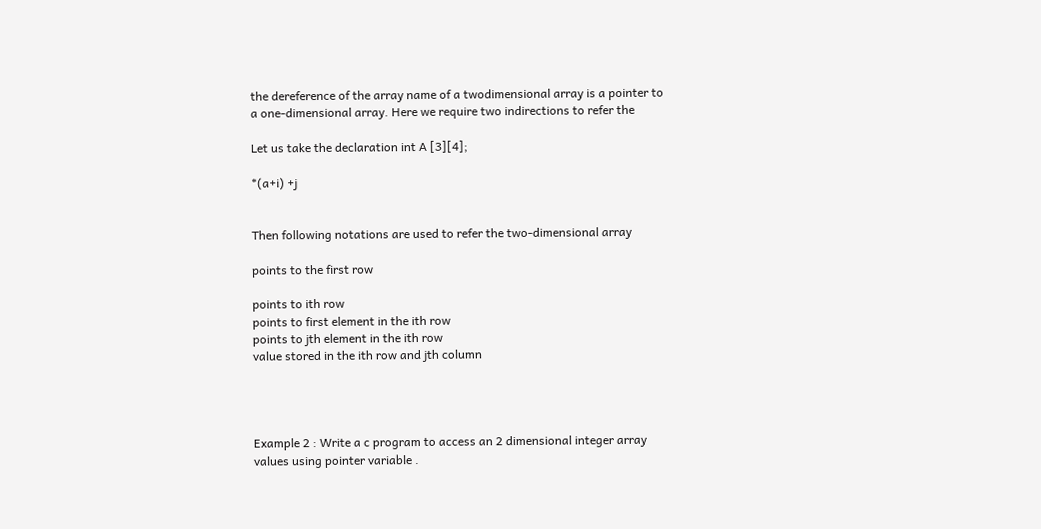the dereference of the array name of a twodimensional array is a pointer to a one-dimensional array. Here we require two indirections to refer the

Let us take the declaration int A [3][4];

*(a+i) +j


Then following notations are used to refer the two-dimensional array

points to the first row

points to ith row
points to first element in the ith row
points to jth element in the ith row
value stored in the ith row and jth column




Example 2 : Write a c program to access an 2 dimensional integer array values using pointer variable .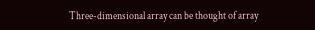Three-dimensional array can be thought of array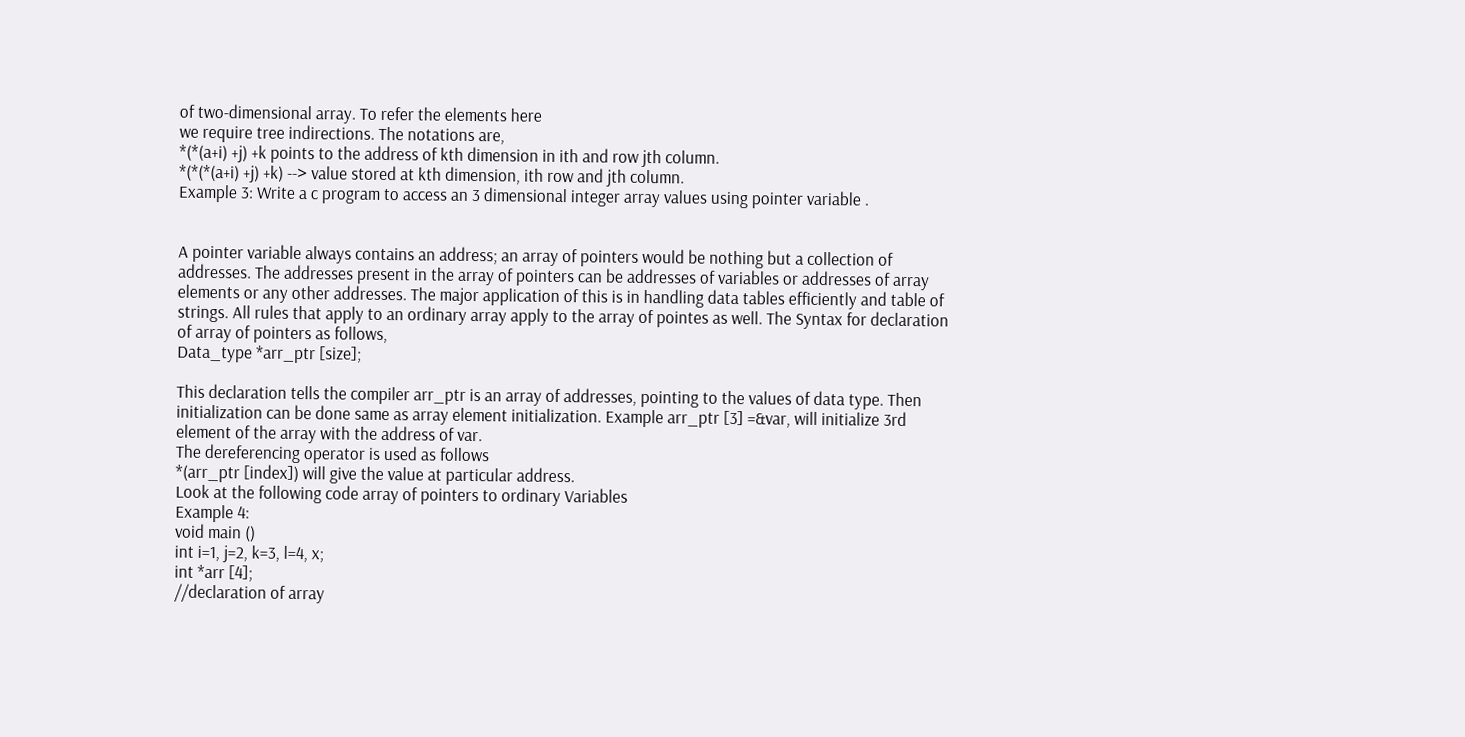of two-dimensional array. To refer the elements here
we require tree indirections. The notations are,
*(*(a+i) +j) +k points to the address of kth dimension in ith and row jth column.
*(*(*(a+i) +j) +k) --> value stored at kth dimension, ith row and jth column.
Example 3: Write a c program to access an 3 dimensional integer array values using pointer variable .


A pointer variable always contains an address; an array of pointers would be nothing but a collection of
addresses. The addresses present in the array of pointers can be addresses of variables or addresses of array
elements or any other addresses. The major application of this is in handling data tables efficiently and table of
strings. All rules that apply to an ordinary array apply to the array of pointes as well. The Syntax for declaration
of array of pointers as follows,
Data_type *arr_ptr [size];

This declaration tells the compiler arr_ptr is an array of addresses, pointing to the values of data type. Then
initialization can be done same as array element initialization. Example arr_ptr [3] =&var, will initialize 3rd
element of the array with the address of var.
The dereferencing operator is used as follows
*(arr_ptr [index]) will give the value at particular address.
Look at the following code array of pointers to ordinary Variables
Example 4:
void main ()
int i=1, j=2, k=3, l=4, x;
int *arr [4];
//declaration of array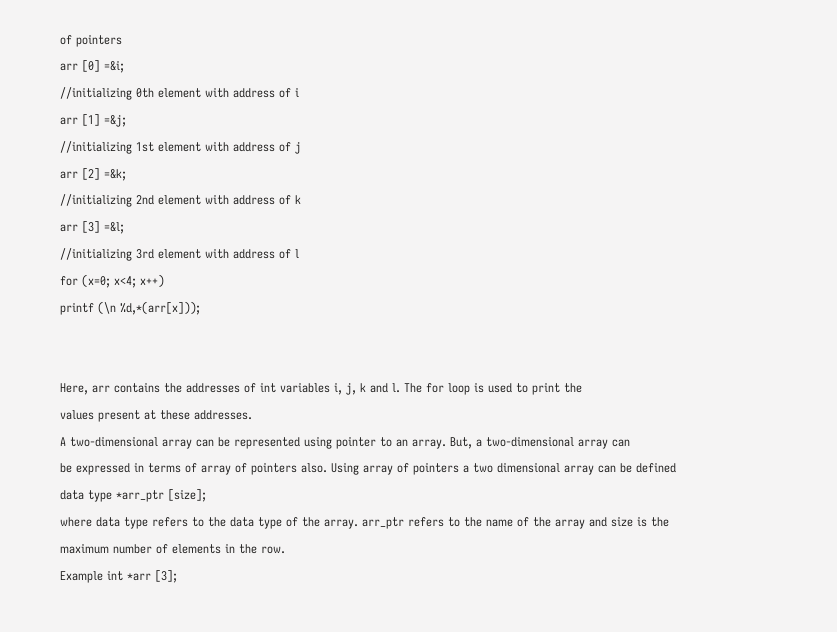of pointers
arr [0] =&i;
//initializing 0th element with address of i
arr [1] =&j;
//initializing 1st element with address of j
arr [2] =&k;
//initializing 2nd element with address of k
arr [3] =&l;
//initializing 3rd element with address of l
for (x=0; x<4; x++)
printf (\n %d,*(arr[x]));


Here, arr contains the addresses of int variables i, j, k and l. The for loop is used to print the
values present at these addresses.
A two-dimensional array can be represented using pointer to an array. But, a two-dimensional array can
be expressed in terms of array of pointers also. Using array of pointers a two dimensional array can be defined
data type *arr_ptr [size];
where data type refers to the data type of the array. arr_ptr refers to the name of the array and size is the
maximum number of elements in the row.
Example int *arr [3];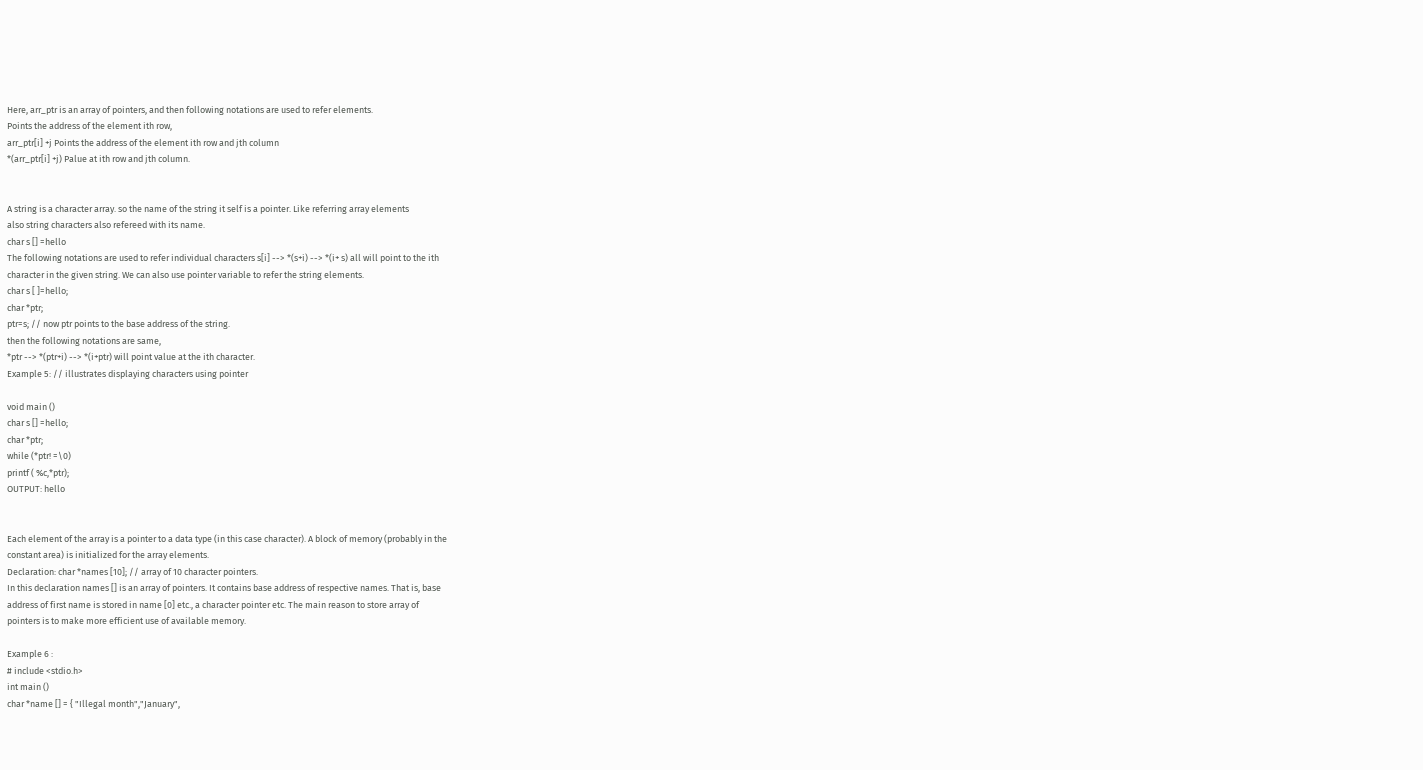Here, arr_ptr is an array of pointers, and then following notations are used to refer elements.
Points the address of the element ith row,
arr_ptr[i] +j Points the address of the element ith row and jth column
*(arr_ptr[i] +j) Palue at ith row and jth column.


A string is a character array. so the name of the string it self is a pointer. Like referring array elements
also string characters also refereed with its name.
char s [] =hello
The following notations are used to refer individual characters s[i] --> *(s+i) --> *(i+ s) all will point to the ith
character in the given string. We can also use pointer variable to refer the string elements.
char s [ ]=hello;
char *ptr;
ptr=s; // now ptr points to the base address of the string.
then the following notations are same,
*ptr --> *(ptr+i) --> *(i+ptr) will point value at the ith character.
Example 5: // illustrates displaying characters using pointer

void main ()
char s [] =hello;
char *ptr;
while (*ptr! =\0)
printf ( %c,*ptr);
OUTPUT: hello


Each element of the array is a pointer to a data type (in this case character). A block of memory (probably in the
constant area) is initialized for the array elements.
Declaration: char *names [10]; // array of 10 character pointers.
In this declaration names [] is an array of pointers. It contains base address of respective names. That is, base
address of first name is stored in name [0] etc., a character pointer etc. The main reason to store array of
pointers is to make more efficient use of available memory.

Example 6 :
# include <stdio.h>
int main ()
char *name [] = { "Illegal month","January",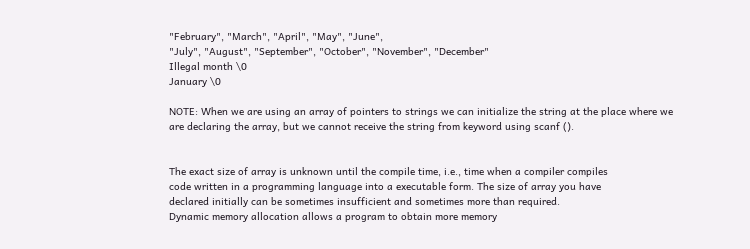"February", "March", "April", "May", "June",
"July", "August", "September", "October", "November", "December"
Illegal month \0
January \0

NOTE: When we are using an array of pointers to strings we can initialize the string at the place where we
are declaring the array, but we cannot receive the string from keyword using scanf ().


The exact size of array is unknown until the compile time, i.e., time when a compiler compiles
code written in a programming language into a executable form. The size of array you have
declared initially can be sometimes insufficient and sometimes more than required.
Dynamic memory allocation allows a program to obtain more memory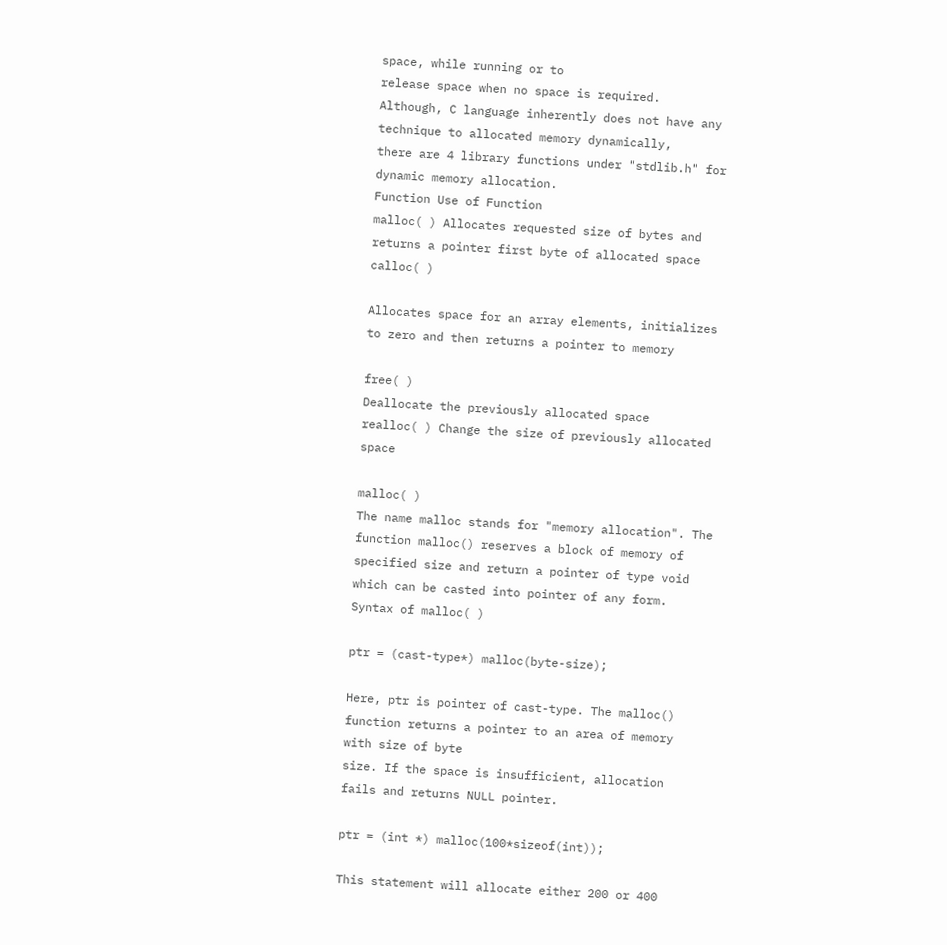space, while running or to
release space when no space is required.
Although, C language inherently does not have any technique to allocated memory dynamically,
there are 4 library functions under "stdlib.h" for dynamic memory allocation.
Function Use of Function
malloc( ) Allocates requested size of bytes and returns a pointer first byte of allocated space
calloc( )

Allocates space for an array elements, initializes to zero and then returns a pointer to memory

free( )
Deallocate the previously allocated space
realloc( ) Change the size of previously allocated space

malloc( )
The name malloc stands for "memory allocation". The function malloc() reserves a block of memory of
specified size and return a pointer of type void which can be casted into pointer of any form.
Syntax of malloc( )

ptr = (cast-type*) malloc(byte-size);

Here, ptr is pointer of cast-type. The malloc() function returns a pointer to an area of memory with size of byte
size. If the space is insufficient, allocation fails and returns NULL pointer.

ptr = (int *) malloc(100*sizeof(int));

This statement will allocate either 200 or 400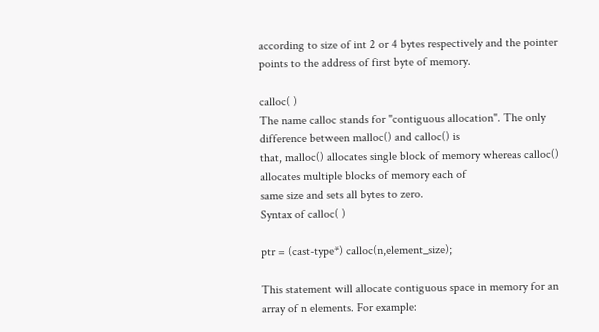according to size of int 2 or 4 bytes respectively and the pointer
points to the address of first byte of memory.

calloc( )
The name calloc stands for "contiguous allocation". The only difference between malloc() and calloc() is
that, malloc() allocates single block of memory whereas calloc() allocates multiple blocks of memory each of
same size and sets all bytes to zero.
Syntax of calloc( )

ptr = (cast-type*) calloc(n,element_size);

This statement will allocate contiguous space in memory for an array of n elements. For example: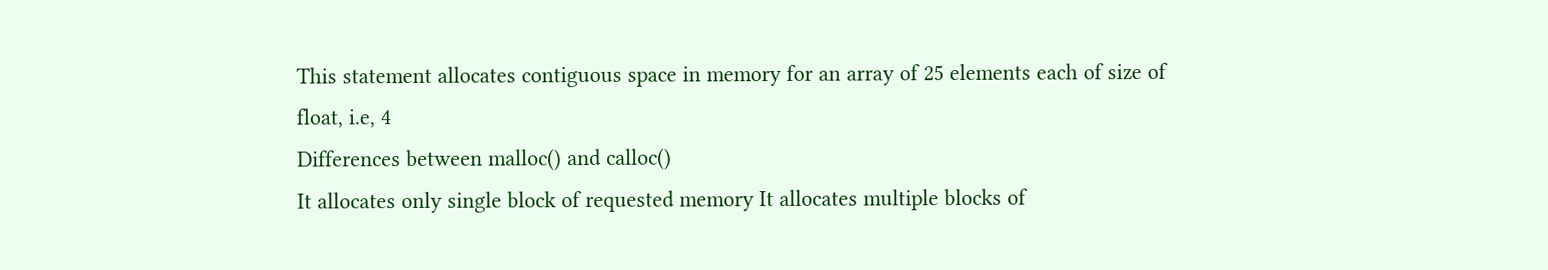This statement allocates contiguous space in memory for an array of 25 elements each of size of float, i.e, 4
Differences between malloc() and calloc()
It allocates only single block of requested memory It allocates multiple blocks of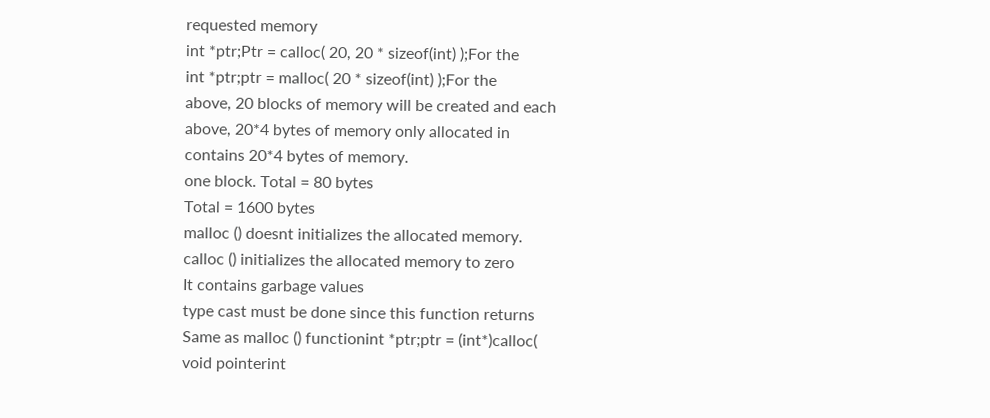requested memory
int *ptr;Ptr = calloc( 20, 20 * sizeof(int) );For the
int *ptr;ptr = malloc( 20 * sizeof(int) );For the
above, 20 blocks of memory will be created and each
above, 20*4 bytes of memory only allocated in
contains 20*4 bytes of memory.
one block. Total = 80 bytes
Total = 1600 bytes
malloc () doesnt initializes the allocated memory.
calloc () initializes the allocated memory to zero
It contains garbage values
type cast must be done since this function returns
Same as malloc () functionint *ptr;ptr = (int*)calloc(
void pointerint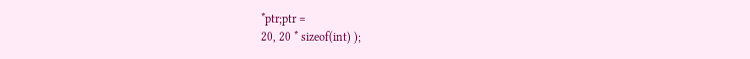*ptr;ptr =
20, 20 * sizeof(int) );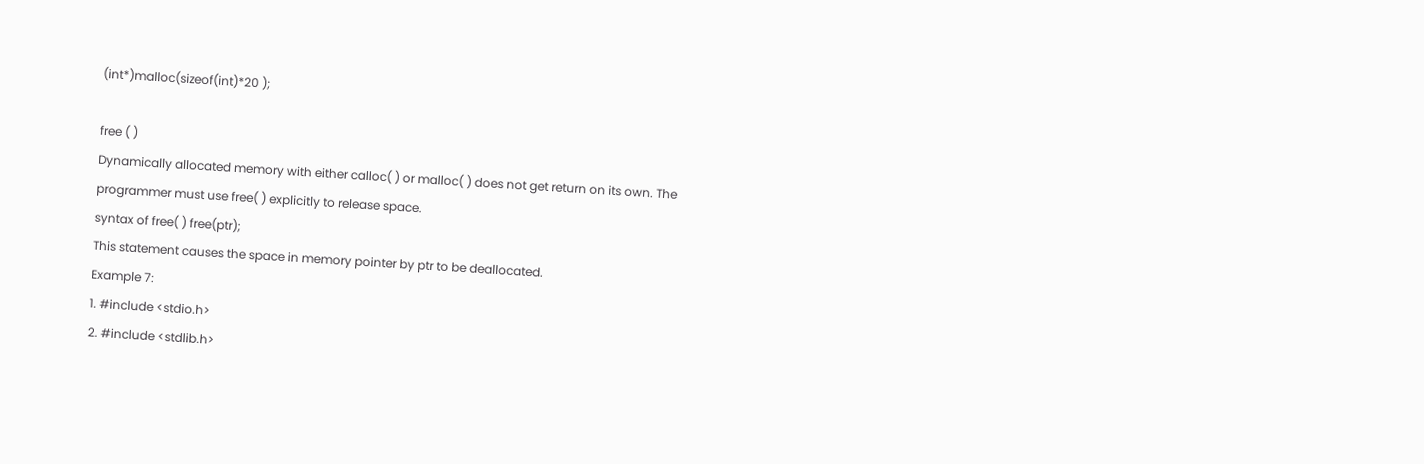(int*)malloc(sizeof(int)*20 );

free ( )
Dynamically allocated memory with either calloc( ) or malloc( ) does not get return on its own. The
programmer must use free( ) explicitly to release space.
syntax of free( ) free(ptr);
This statement causes the space in memory pointer by ptr to be deallocated.
Example 7:
1. #include <stdio.h>
2. #include <stdlib.h>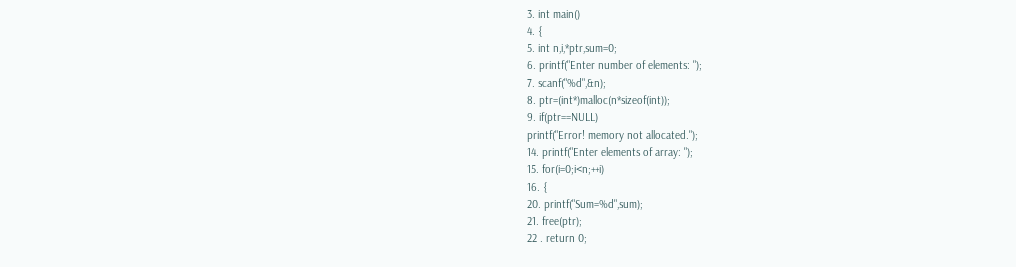3. int main()
4. {
5. int n,i,*ptr,sum=0;
6. printf("Enter number of elements: ");
7. scanf("%d",&n);
8. ptr=(int*)malloc(n*sizeof(int));
9. if(ptr==NULL)
printf("Error! memory not allocated.");
14. printf("Enter elements of array: ");
15. for(i=0;i<n;++i)
16. {
20. printf("Sum=%d",sum);
21. free(ptr);
22 . return 0;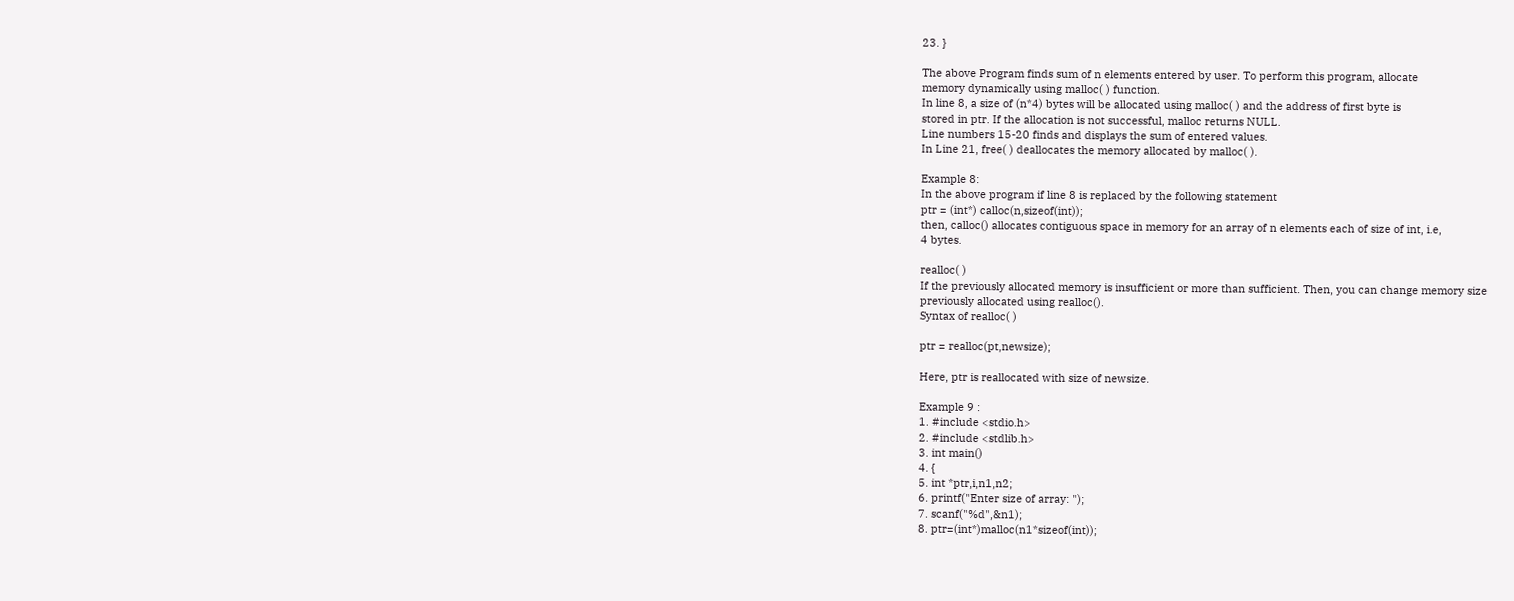23. }

The above Program finds sum of n elements entered by user. To perform this program, allocate
memory dynamically using malloc( ) function.
In line 8, a size of (n*4) bytes will be allocated using malloc( ) and the address of first byte is
stored in ptr. If the allocation is not successful, malloc returns NULL.
Line numbers 15-20 finds and displays the sum of entered values.
In Line 21, free( ) deallocates the memory allocated by malloc( ).

Example 8:
In the above program if line 8 is replaced by the following statement
ptr = (int*) calloc(n,sizeof(int));
then, calloc() allocates contiguous space in memory for an array of n elements each of size of int, i.e,
4 bytes.

realloc( )
If the previously allocated memory is insufficient or more than sufficient. Then, you can change memory size
previously allocated using realloc().
Syntax of realloc( )

ptr = realloc(pt,newsize);

Here, ptr is reallocated with size of newsize.

Example 9 :
1. #include <stdio.h>
2. #include <stdlib.h>
3. int main()
4. {
5. int *ptr,i,n1,n2;
6. printf("Enter size of array: ");
7. scanf("%d",&n1);
8. ptr=(int*)malloc(n1*sizeof(int));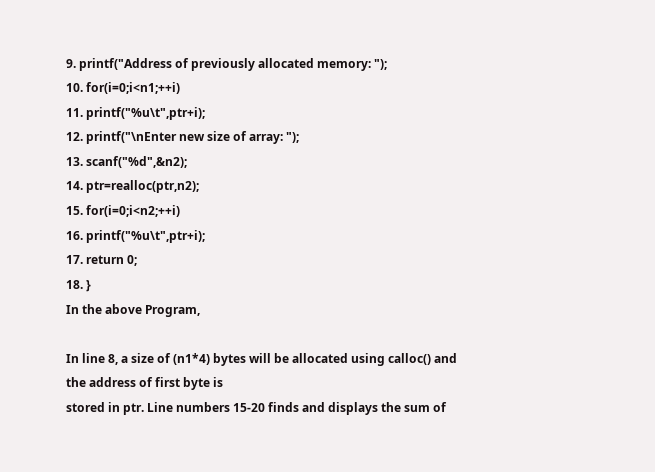9. printf("Address of previously allocated memory: ");
10. for(i=0;i<n1;++i)
11. printf("%u\t",ptr+i);
12. printf("\nEnter new size of array: ");
13. scanf("%d",&n2);
14. ptr=realloc(ptr,n2);
15. for(i=0;i<n2;++i)
16. printf("%u\t",ptr+i);
17. return 0;
18. }
In the above Program,

In line 8, a size of (n1*4) bytes will be allocated using calloc() and the address of first byte is
stored in ptr. Line numbers 15-20 finds and displays the sum of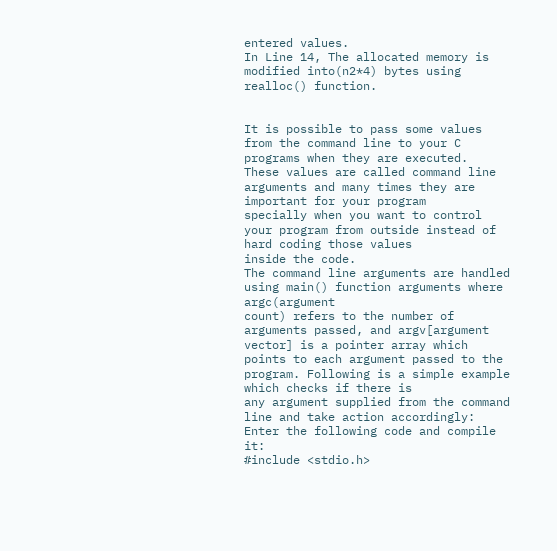entered values.
In Line 14, The allocated memory is modified into(n2*4) bytes using realloc() function.


It is possible to pass some values from the command line to your C programs when they are executed.
These values are called command line arguments and many times they are important for your program
specially when you want to control your program from outside instead of hard coding those values
inside the code.
The command line arguments are handled using main() function arguments where argc(argument
count) refers to the number of arguments passed, and argv[argument vector] is a pointer array which
points to each argument passed to the program. Following is a simple example which checks if there is
any argument supplied from the command line and take action accordingly:
Enter the following code and compile it:
#include <stdio.h>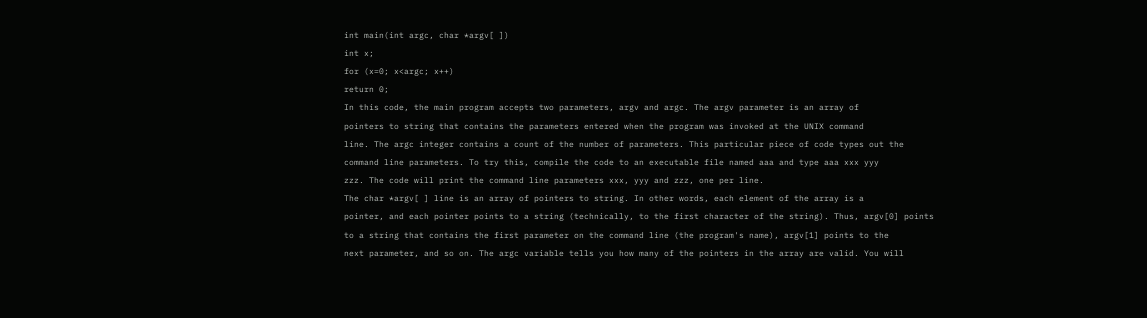int main(int argc, char *argv[ ])
int x;
for (x=0; x<argc; x++)
return 0;
In this code, the main program accepts two parameters, argv and argc. The argv parameter is an array of
pointers to string that contains the parameters entered when the program was invoked at the UNIX command
line. The argc integer contains a count of the number of parameters. This particular piece of code types out the
command line parameters. To try this, compile the code to an executable file named aaa and type aaa xxx yyy
zzz. The code will print the command line parameters xxx, yyy and zzz, one per line.
The char *argv[ ] line is an array of pointers to string. In other words, each element of the array is a
pointer, and each pointer points to a string (technically, to the first character of the string). Thus, argv[0] points
to a string that contains the first parameter on the command line (the program's name), argv[1] points to the
next parameter, and so on. The argc variable tells you how many of the pointers in the array are valid. You will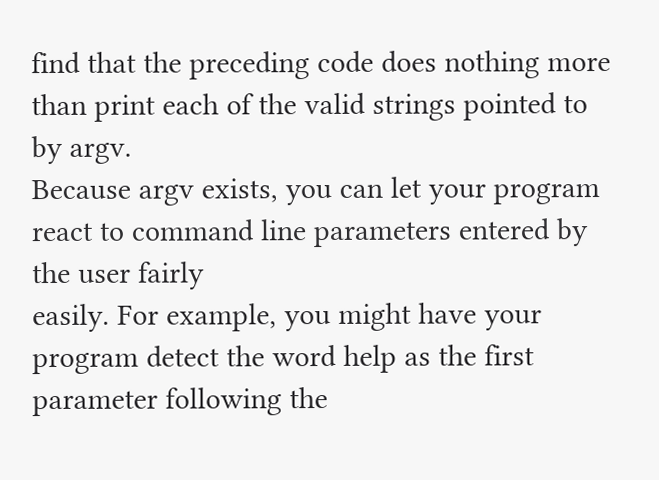find that the preceding code does nothing more than print each of the valid strings pointed to by argv.
Because argv exists, you can let your program react to command line parameters entered by the user fairly
easily. For example, you might have your program detect the word help as the first parameter following the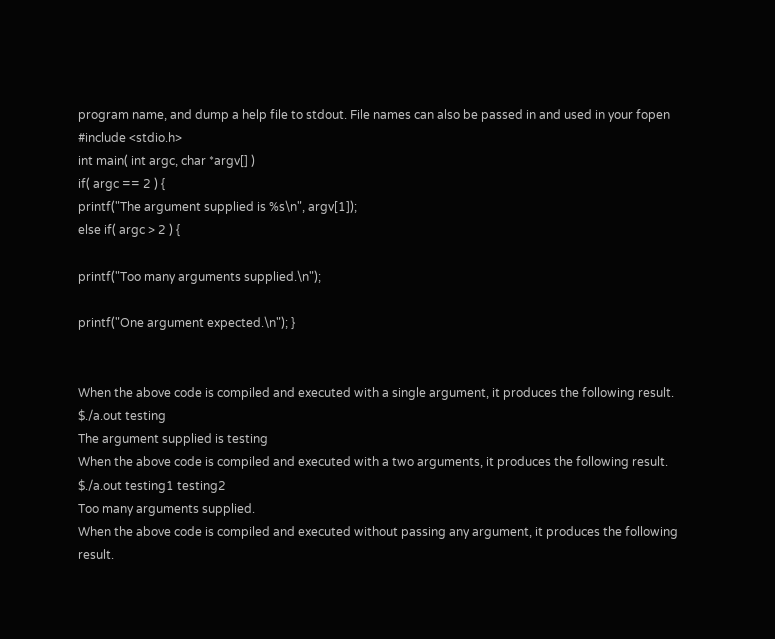program name, and dump a help file to stdout. File names can also be passed in and used in your fopen
#include <stdio.h>
int main( int argc, char *argv[] )
if( argc == 2 ) {
printf("The argument supplied is %s\n", argv[1]);
else if( argc > 2 ) {

printf("Too many arguments supplied.\n");

printf("One argument expected.\n"); }


When the above code is compiled and executed with a single argument, it produces the following result.
$./a.out testing
The argument supplied is testing
When the above code is compiled and executed with a two arguments, it produces the following result.
$./a.out testing1 testing2
Too many arguments supplied.
When the above code is compiled and executed without passing any argument, it produces the following result.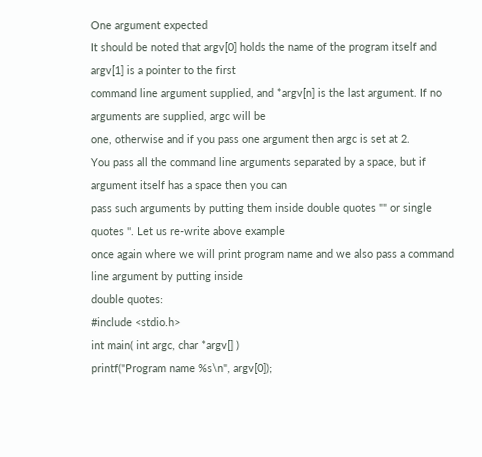One argument expected
It should be noted that argv[0] holds the name of the program itself and argv[1] is a pointer to the first
command line argument supplied, and *argv[n] is the last argument. If no arguments are supplied, argc will be
one, otherwise and if you pass one argument then argc is set at 2.
You pass all the command line arguments separated by a space, but if argument itself has a space then you can
pass such arguments by putting them inside double quotes "" or single quotes ''. Let us re-write above example
once again where we will print program name and we also pass a command line argument by putting inside
double quotes:
#include <stdio.h>
int main( int argc, char *argv[] )
printf("Program name %s\n", argv[0]);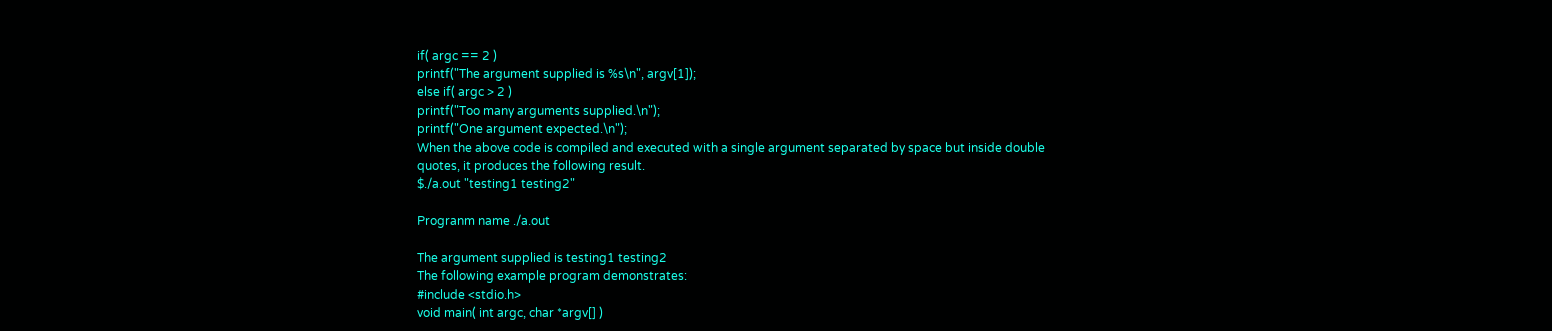if( argc == 2 )
printf("The argument supplied is %s\n", argv[1]);
else if( argc > 2 )
printf("Too many arguments supplied.\n");
printf("One argument expected.\n");
When the above code is compiled and executed with a single argument separated by space but inside double
quotes, it produces the following result.
$./a.out "testing1 testing2"

Progranm name ./a.out

The argument supplied is testing1 testing2
The following example program demonstrates:
#include <stdio.h>
void main( int argc, char *argv[] )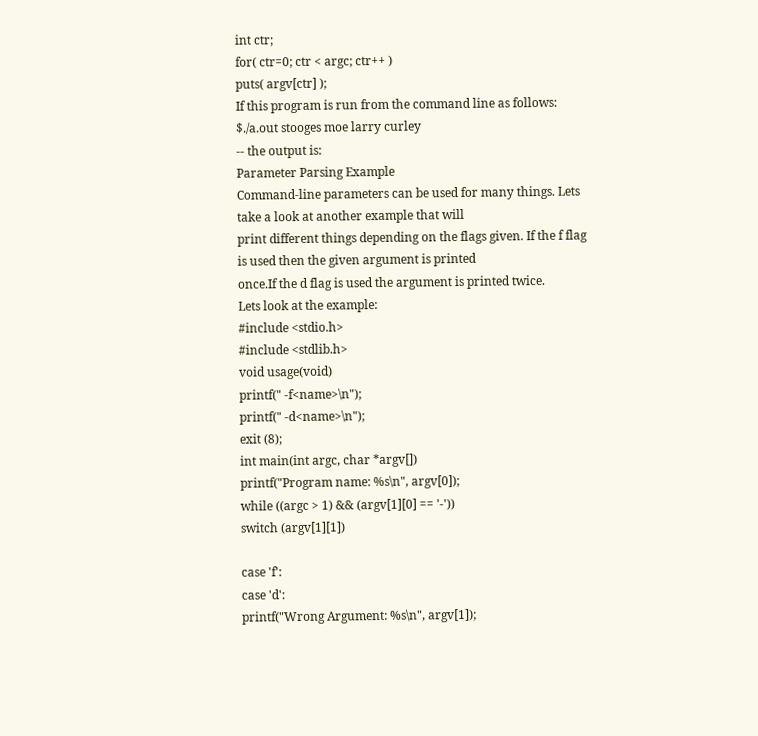int ctr;
for( ctr=0; ctr < argc; ctr++ )
puts( argv[ctr] );
If this program is run from the command line as follows:
$./a.out stooges moe larry curley
-- the output is:
Parameter Parsing Example
Command-line parameters can be used for many things. Lets take a look at another example that will
print different things depending on the flags given. If the f flag is used then the given argument is printed
once.If the d flag is used the argument is printed twice.
Lets look at the example:
#include <stdio.h>
#include <stdlib.h>
void usage(void)
printf(" -f<name>\n");
printf(" -d<name>\n");
exit (8);
int main(int argc, char *argv[])
printf("Program name: %s\n", argv[0]);
while ((argc > 1) && (argv[1][0] == '-'))
switch (argv[1][1])

case 'f':
case 'd':
printf("Wrong Argument: %s\n", argv[1]);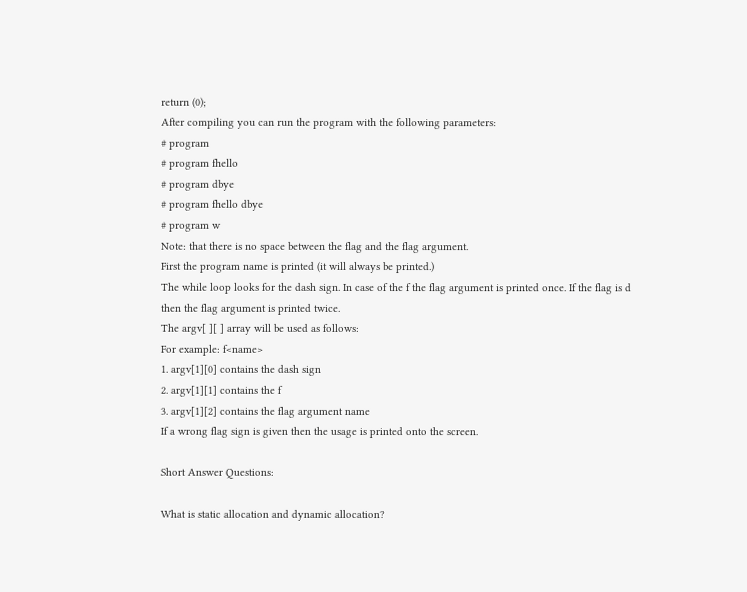return (0);
After compiling you can run the program with the following parameters:
# program
# program fhello
# program dbye
# program fhello dbye
# program w
Note: that there is no space between the flag and the flag argument.
First the program name is printed (it will always be printed.)
The while loop looks for the dash sign. In case of the f the flag argument is printed once. If the flag is d
then the flag argument is printed twice.
The argv[ ][ ] array will be used as follows:
For example: f<name>
1. argv[1][0] contains the dash sign
2. argv[1][1] contains the f
3. argv[1][2] contains the flag argument name
If a wrong flag sign is given then the usage is printed onto the screen.

Short Answer Questions:

What is static allocation and dynamic allocation?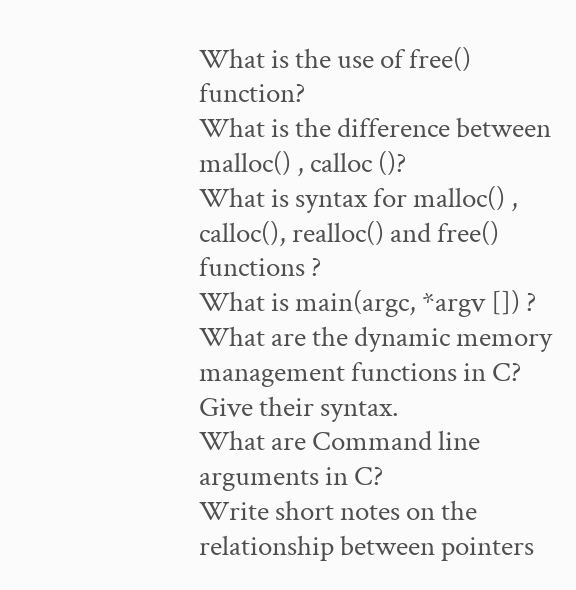What is the use of free() function?
What is the difference between malloc() , calloc ()?
What is syntax for malloc() , calloc(), realloc() and free() functions ?
What is main(argc, *argv []) ?
What are the dynamic memory management functions in C? Give their syntax.
What are Command line arguments in C?
Write short notes on the relationship between pointers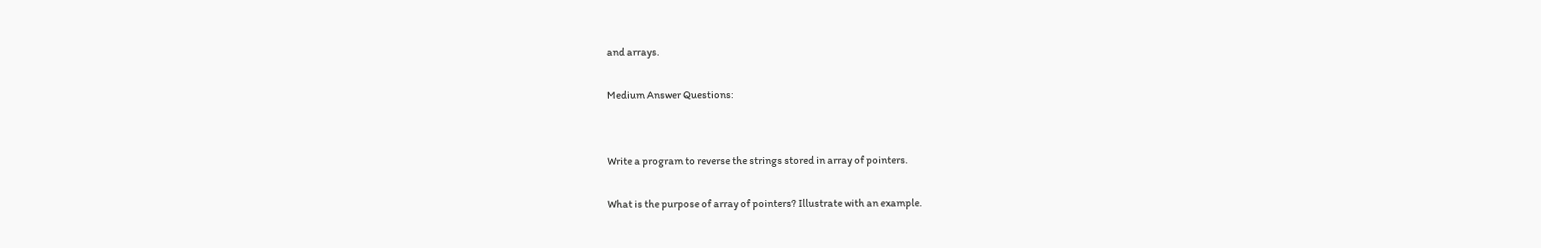and arrays.

Medium Answer Questions:


Write a program to reverse the strings stored in array of pointers.

What is the purpose of array of pointers? Illustrate with an example.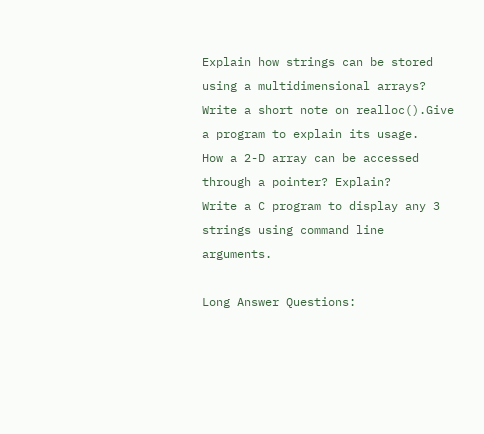Explain how strings can be stored using a multidimensional arrays?
Write a short note on realloc().Give a program to explain its usage.
How a 2-D array can be accessed through a pointer? Explain?
Write a C program to display any 3 strings using command line arguments.

Long Answer Questions: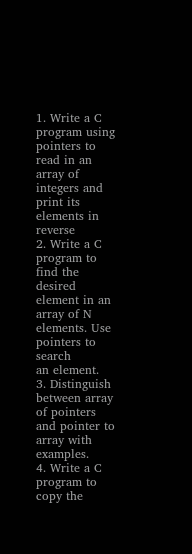1. Write a C program using pointers to read in an array of integers and print its elements in reverse
2. Write a C program to find the desired element in an array of N elements. Use pointers to search
an element.
3. Distinguish between array of pointers and pointer to array with examples.
4. Write a C program to copy the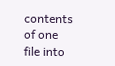contents of one file into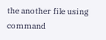the another file using command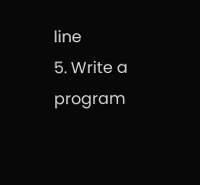line
5. Write a program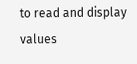to read and display values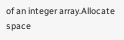of an integer array.Allocate space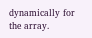dynamically for
the array.